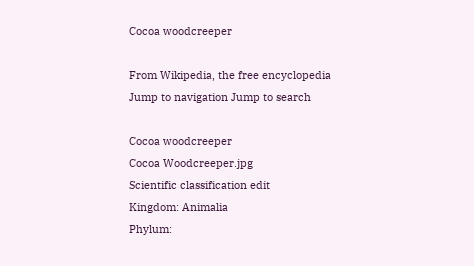Cocoa woodcreeper

From Wikipedia, the free encyclopedia
Jump to navigation Jump to search

Cocoa woodcreeper
Cocoa Woodcreeper.jpg
Scientific classification edit
Kingdom: Animalia
Phylum: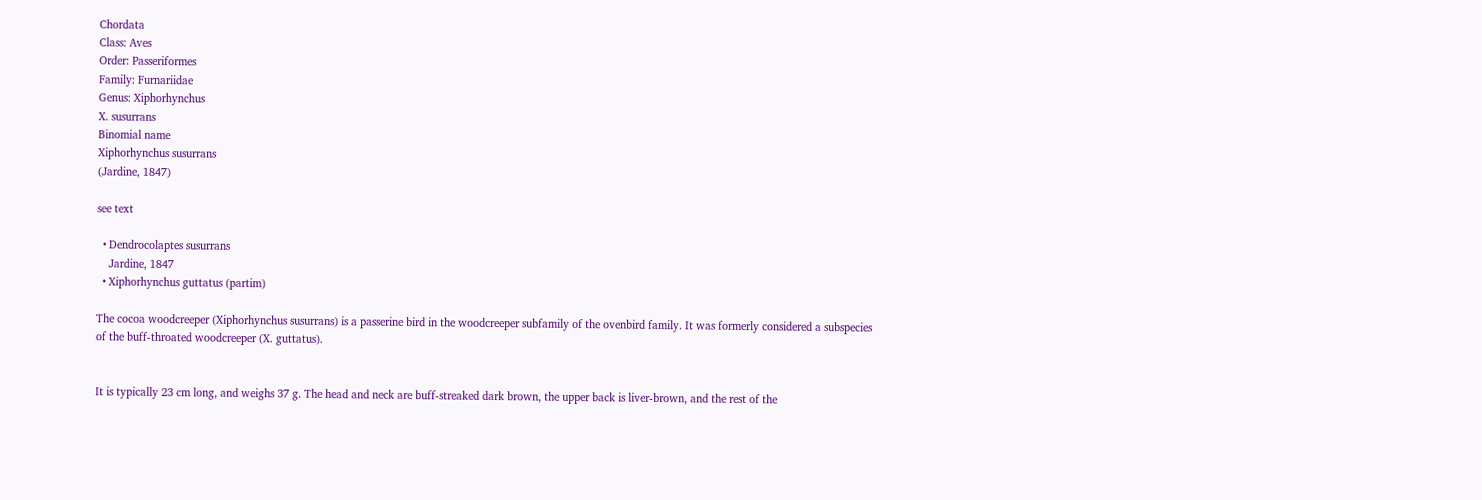Chordata
Class: Aves
Order: Passeriformes
Family: Furnariidae
Genus: Xiphorhynchus
X. susurrans
Binomial name
Xiphorhynchus susurrans
(Jardine, 1847)

see text

  • Dendrocolaptes susurrans
    Jardine, 1847
  • Xiphorhynchus guttatus (partim)

The cocoa woodcreeper (Xiphorhynchus susurrans) is a passerine bird in the woodcreeper subfamily of the ovenbird family. It was formerly considered a subspecies of the buff-throated woodcreeper (X. guttatus).


It is typically 23 cm long, and weighs 37 g. The head and neck are buff-streaked dark brown, the upper back is liver-brown, and the rest of the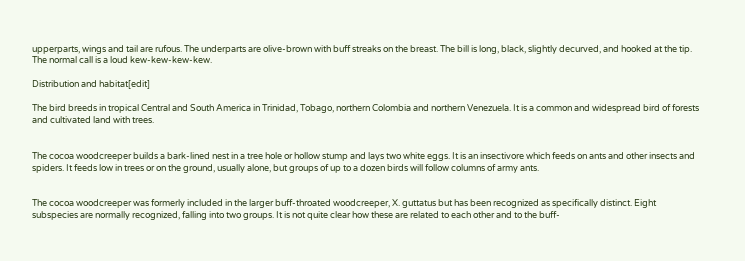upperparts, wings and tail are rufous. The underparts are olive-brown with buff streaks on the breast. The bill is long, black, slightly decurved, and hooked at the tip. The normal call is a loud kew-kew-kew-kew.

Distribution and habitat[edit]

The bird breeds in tropical Central and South America in Trinidad, Tobago, northern Colombia and northern Venezuela. It is a common and widespread bird of forests and cultivated land with trees.


The cocoa woodcreeper builds a bark-lined nest in a tree hole or hollow stump and lays two white eggs. It is an insectivore which feeds on ants and other insects and spiders. It feeds low in trees or on the ground, usually alone, but groups of up to a dozen birds will follow columns of army ants.


The cocoa woodcreeper was formerly included in the larger buff-throated woodcreeper, X. guttatus but has been recognized as specifically distinct. Eight subspecies are normally recognized, falling into two groups. It is not quite clear how these are related to each other and to the buff-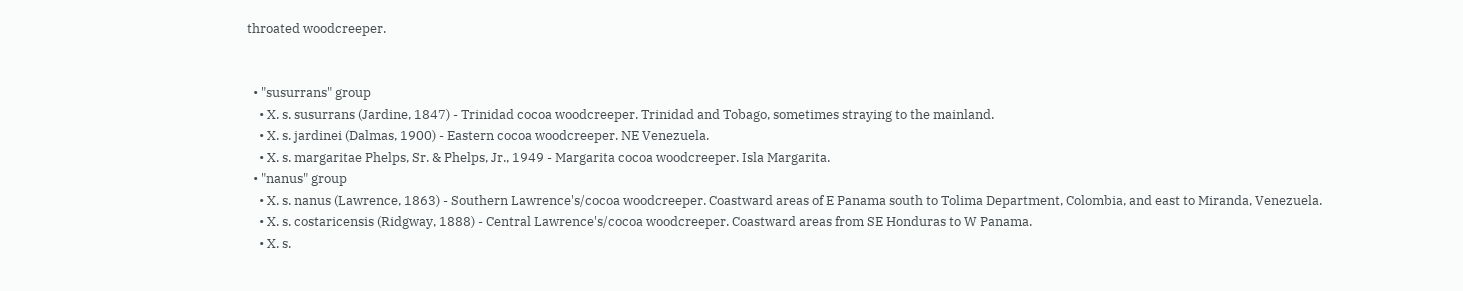throated woodcreeper.


  • "susurrans" group
    • X. s. susurrans (Jardine, 1847) - Trinidad cocoa woodcreeper. Trinidad and Tobago, sometimes straying to the mainland.
    • X. s. jardinei (Dalmas, 1900) - Eastern cocoa woodcreeper. NE Venezuela.
    • X. s. margaritae Phelps, Sr. & Phelps, Jr., 1949 - Margarita cocoa woodcreeper. Isla Margarita.
  • "nanus" group
    • X. s. nanus (Lawrence, 1863) - Southern Lawrence's/cocoa woodcreeper. Coastward areas of E Panama south to Tolima Department, Colombia, and east to Miranda, Venezuela.
    • X. s. costaricensis (Ridgway, 1888) - Central Lawrence's/cocoa woodcreeper. Coastward areas from SE Honduras to W Panama.
    • X. s.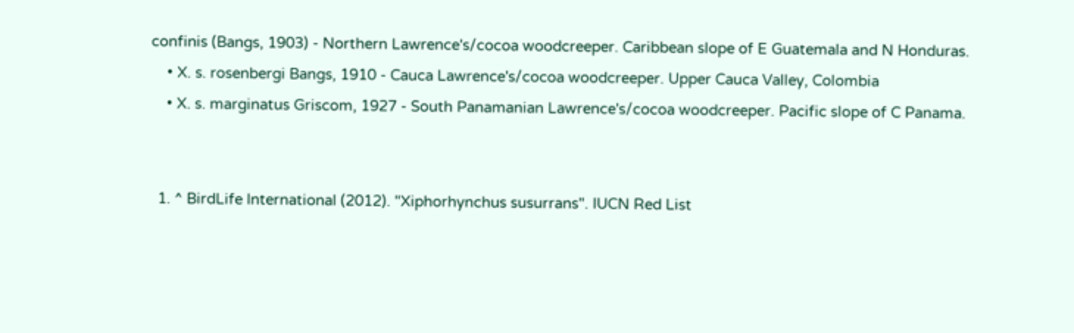confinis (Bangs, 1903) - Northern Lawrence's/cocoa woodcreeper. Caribbean slope of E Guatemala and N Honduras.
    • X. s. rosenbergi Bangs, 1910 - Cauca Lawrence's/cocoa woodcreeper. Upper Cauca Valley, Colombia
    • X. s. marginatus Griscom, 1927 - South Panamanian Lawrence's/cocoa woodcreeper. Pacific slope of C Panama.


  1. ^ BirdLife International (2012). "Xiphorhynchus susurrans". IUCN Red List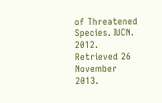of Threatened Species. IUCN. 2012. Retrieved 26 November 2013.